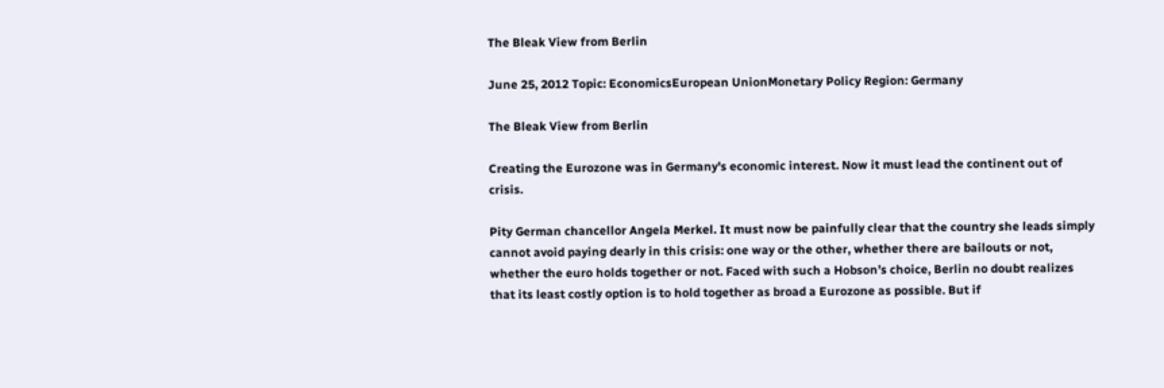The Bleak View from Berlin

June 25, 2012 Topic: EconomicsEuropean UnionMonetary Policy Region: Germany

The Bleak View from Berlin

Creating the Eurozone was in Germany's economic interest. Now it must lead the continent out of crisis.

Pity German chancellor Angela Merkel. It must now be painfully clear that the country she leads simply cannot avoid paying dearly in this crisis: one way or the other, whether there are bailouts or not, whether the euro holds together or not. Faced with such a Hobson’s choice, Berlin no doubt realizes that its least costly option is to hold together as broad a Eurozone as possible. But if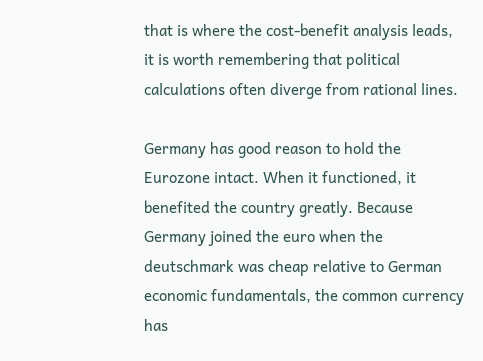that is where the cost-benefit analysis leads, it is worth remembering that political calculations often diverge from rational lines.

Germany has good reason to hold the Eurozone intact. When it functioned, it benefited the country greatly. Because Germany joined the euro when the deutschmark was cheap relative to German economic fundamentals, the common currency has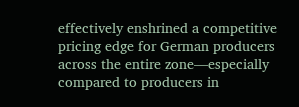effectively enshrined a competitive pricing edge for German producers across the entire zone—especially compared to producers in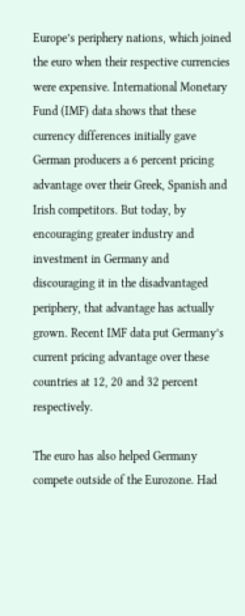Europe’s periphery nations, which joined the euro when their respective currencies were expensive. International Monetary Fund (IMF) data shows that these currency differences initially gave German producers a 6 percent pricing advantage over their Greek, Spanish and Irish competitors. But today, by encouraging greater industry and investment in Germany and discouraging it in the disadvantaged periphery, that advantage has actually grown. Recent IMF data put Germany’s current pricing advantage over these countries at 12, 20 and 32 percent respectively.

The euro has also helped Germany compete outside of the Eurozone. Had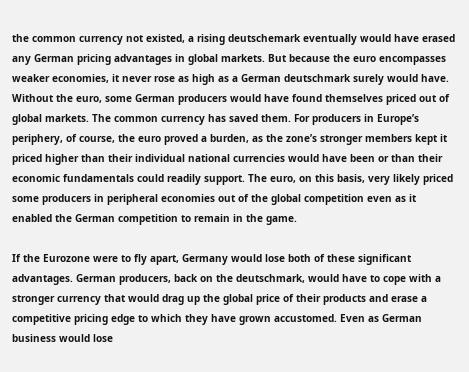the common currency not existed, a rising deutschemark eventually would have erased any German pricing advantages in global markets. But because the euro encompasses weaker economies, it never rose as high as a German deutschmark surely would have. Without the euro, some German producers would have found themselves priced out of global markets. The common currency has saved them. For producers in Europe’s periphery, of course, the euro proved a burden, as the zone’s stronger members kept it priced higher than their individual national currencies would have been or than their economic fundamentals could readily support. The euro, on this basis, very likely priced some producers in peripheral economies out of the global competition even as it enabled the German competition to remain in the game.

If the Eurozone were to fly apart, Germany would lose both of these significant advantages. German producers, back on the deutschmark, would have to cope with a stronger currency that would drag up the global price of their products and erase a competitive pricing edge to which they have grown accustomed. Even as German business would lose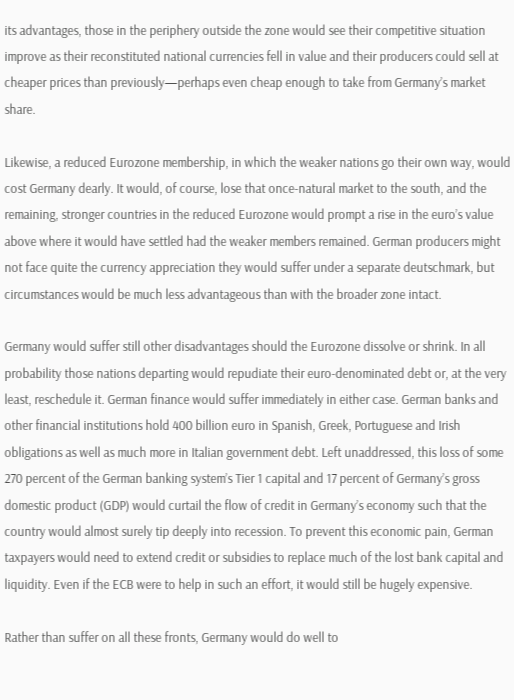its advantages, those in the periphery outside the zone would see their competitive situation improve as their reconstituted national currencies fell in value and their producers could sell at cheaper prices than previously—perhaps even cheap enough to take from Germany’s market share.

Likewise, a reduced Eurozone membership, in which the weaker nations go their own way, would cost Germany dearly. It would, of course, lose that once-natural market to the south, and the remaining, stronger countries in the reduced Eurozone would prompt a rise in the euro’s value above where it would have settled had the weaker members remained. German producers might not face quite the currency appreciation they would suffer under a separate deutschmark, but circumstances would be much less advantageous than with the broader zone intact.

Germany would suffer still other disadvantages should the Eurozone dissolve or shrink. In all probability those nations departing would repudiate their euro-denominated debt or, at the very least, reschedule it. German finance would suffer immediately in either case. German banks and other financial institutions hold 400 billion euro in Spanish, Greek, Portuguese and Irish obligations as well as much more in Italian government debt. Left unaddressed, this loss of some 270 percent of the German banking system’s Tier 1 capital and 17 percent of Germany’s gross domestic product (GDP) would curtail the flow of credit in Germany’s economy such that the country would almost surely tip deeply into recession. To prevent this economic pain, German taxpayers would need to extend credit or subsidies to replace much of the lost bank capital and liquidity. Even if the ECB were to help in such an effort, it would still be hugely expensive.

Rather than suffer on all these fronts, Germany would do well to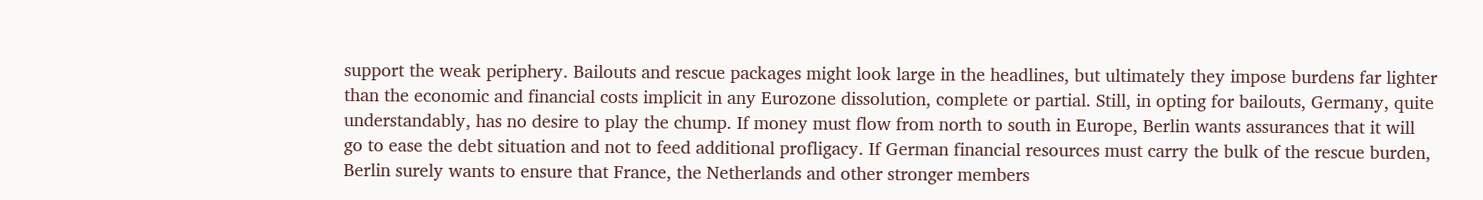support the weak periphery. Bailouts and rescue packages might look large in the headlines, but ultimately they impose burdens far lighter than the economic and financial costs implicit in any Eurozone dissolution, complete or partial. Still, in opting for bailouts, Germany, quite understandably, has no desire to play the chump. If money must flow from north to south in Europe, Berlin wants assurances that it will go to ease the debt situation and not to feed additional profligacy. If German financial resources must carry the bulk of the rescue burden, Berlin surely wants to ensure that France, the Netherlands and other stronger members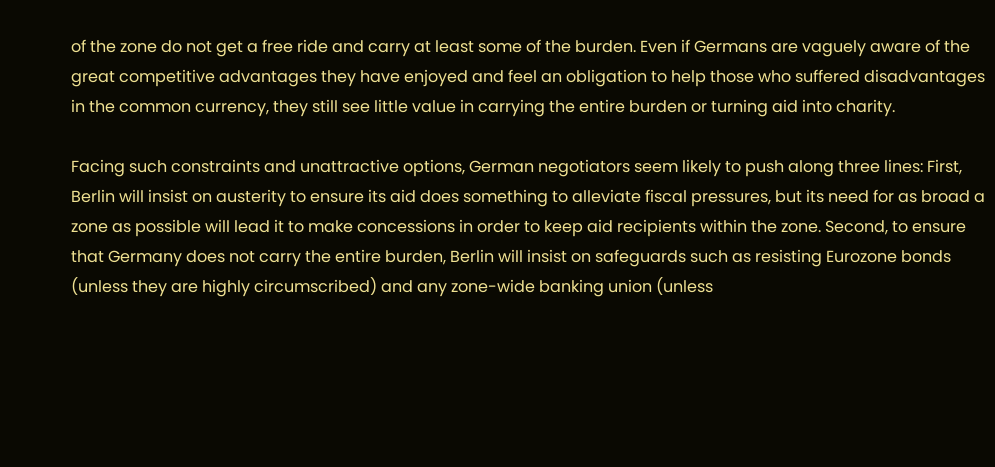of the zone do not get a free ride and carry at least some of the burden. Even if Germans are vaguely aware of the great competitive advantages they have enjoyed and feel an obligation to help those who suffered disadvantages in the common currency, they still see little value in carrying the entire burden or turning aid into charity.

Facing such constraints and unattractive options, German negotiators seem likely to push along three lines: First, Berlin will insist on austerity to ensure its aid does something to alleviate fiscal pressures, but its need for as broad a zone as possible will lead it to make concessions in order to keep aid recipients within the zone. Second, to ensure that Germany does not carry the entire burden, Berlin will insist on safeguards such as resisting Eurozone bonds (unless they are highly circumscribed) and any zone-wide banking union (unless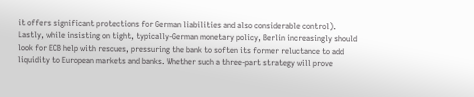it offers significant protections for German liabilities and also considerable control). Lastly, while insisting on tight, typically-German monetary policy, Berlin increasingly should look for ECB help with rescues, pressuring the bank to soften its former reluctance to add liquidity to European markets and banks. Whether such a three-part strategy will prove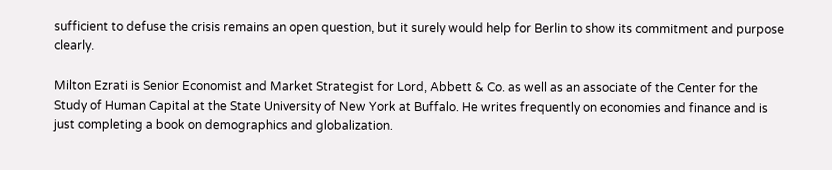sufficient to defuse the crisis remains an open question, but it surely would help for Berlin to show its commitment and purpose clearly.

Milton Ezrati is Senior Economist and Market Strategist for Lord, Abbett & Co. as well as an associate of the Center for the Study of Human Capital at the State University of New York at Buffalo. He writes frequently on economies and finance and is just completing a book on demographics and globalization.